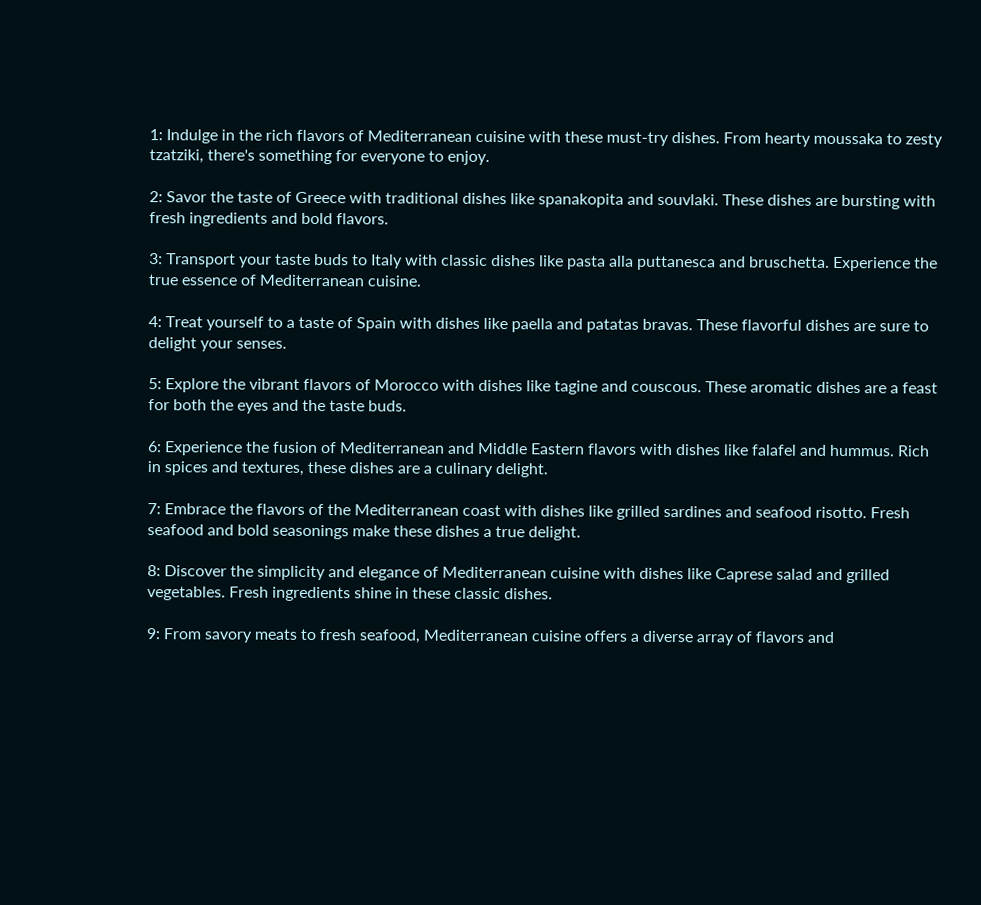1: Indulge in the rich flavors of Mediterranean cuisine with these must-try dishes. From hearty moussaka to zesty tzatziki, there's something for everyone to enjoy.

2: Savor the taste of Greece with traditional dishes like spanakopita and souvlaki. These dishes are bursting with fresh ingredients and bold flavors.

3: Transport your taste buds to Italy with classic dishes like pasta alla puttanesca and bruschetta. Experience the true essence of Mediterranean cuisine.

4: Treat yourself to a taste of Spain with dishes like paella and patatas bravas. These flavorful dishes are sure to delight your senses.

5: Explore the vibrant flavors of Morocco with dishes like tagine and couscous. These aromatic dishes are a feast for both the eyes and the taste buds.

6: Experience the fusion of Mediterranean and Middle Eastern flavors with dishes like falafel and hummus. Rich in spices and textures, these dishes are a culinary delight.

7: Embrace the flavors of the Mediterranean coast with dishes like grilled sardines and seafood risotto. Fresh seafood and bold seasonings make these dishes a true delight.

8: Discover the simplicity and elegance of Mediterranean cuisine with dishes like Caprese salad and grilled vegetables. Fresh ingredients shine in these classic dishes.

9: From savory meats to fresh seafood, Mediterranean cuisine offers a diverse array of flavors and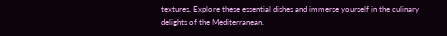textures. Explore these essential dishes and immerse yourself in the culinary delights of the Mediterranean.